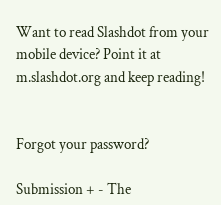Want to read Slashdot from your mobile device? Point it at m.slashdot.org and keep reading!


Forgot your password?

Submission + - The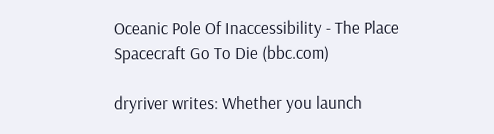Oceanic Pole Of Inaccessibility - The Place Spacecraft Go To Die (bbc.com)

dryriver writes: Whether you launch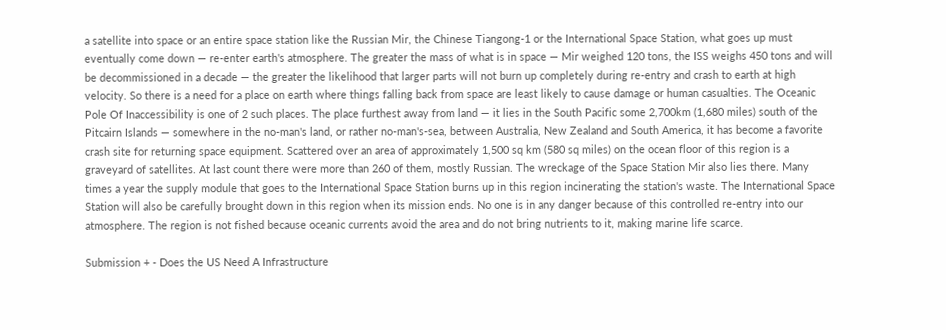a satellite into space or an entire space station like the Russian Mir, the Chinese Tiangong-1 or the International Space Station, what goes up must eventually come down — re-enter earth's atmosphere. The greater the mass of what is in space — Mir weighed 120 tons, the ISS weighs 450 tons and will be decommissioned in a decade — the greater the likelihood that larger parts will not burn up completely during re-entry and crash to earth at high velocity. So there is a need for a place on earth where things falling back from space are least likely to cause damage or human casualties. The Oceanic Pole Of Inaccessibility is one of 2 such places. The place furthest away from land — it lies in the South Pacific some 2,700km (1,680 miles) south of the Pitcairn Islands — somewhere in the no-man's land, or rather no-man's-sea, between Australia, New Zealand and South America, it has become a favorite crash site for returning space equipment. Scattered over an area of approximately 1,500 sq km (580 sq miles) on the ocean floor of this region is a graveyard of satellites. At last count there were more than 260 of them, mostly Russian. The wreckage of the Space Station Mir also lies there. Many times a year the supply module that goes to the International Space Station burns up in this region incinerating the station's waste. The International Space Station will also be carefully brought down in this region when its mission ends. No one is in any danger because of this controlled re-entry into our atmosphere. The region is not fished because oceanic currents avoid the area and do not bring nutrients to it, making marine life scarce.

Submission + - Does the US Need A Infrastructure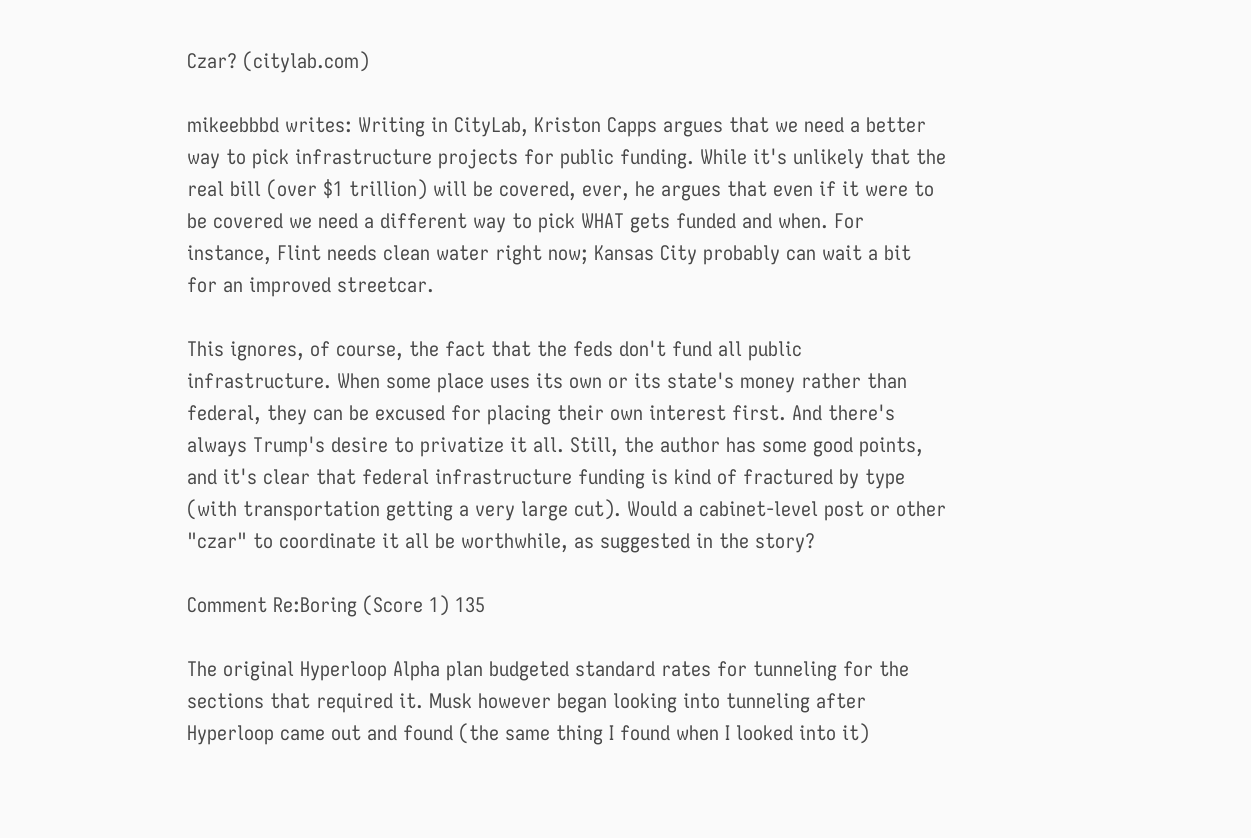Czar? (citylab.com)

mikeebbbd writes: Writing in CityLab, Kriston Capps argues that we need a better way to pick infrastructure projects for public funding. While it's unlikely that the real bill (over $1 trillion) will be covered, ever, he argues that even if it were to be covered we need a different way to pick WHAT gets funded and when. For instance, Flint needs clean water right now; Kansas City probably can wait a bit for an improved streetcar.

This ignores, of course, the fact that the feds don't fund all public infrastructure. When some place uses its own or its state's money rather than federal, they can be excused for placing their own interest first. And there's always Trump's desire to privatize it all. Still, the author has some good points, and it's clear that federal infrastructure funding is kind of fractured by type (with transportation getting a very large cut). Would a cabinet-level post or other "czar" to coordinate it all be worthwhile, as suggested in the story?

Comment Re:Boring (Score 1) 135

The original Hyperloop Alpha plan budgeted standard rates for tunneling for the sections that required it. Musk however began looking into tunneling after Hyperloop came out and found (the same thing I found when I looked into it)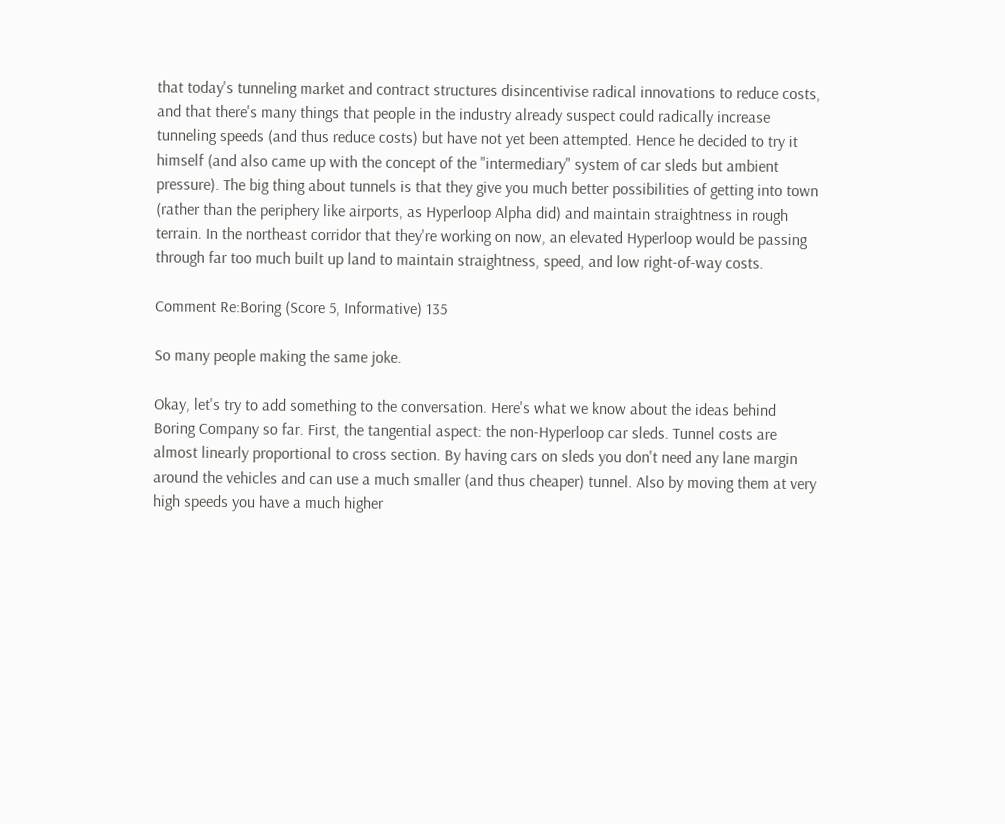that today's tunneling market and contract structures disincentivise radical innovations to reduce costs, and that there's many things that people in the industry already suspect could radically increase tunneling speeds (and thus reduce costs) but have not yet been attempted. Hence he decided to try it himself (and also came up with the concept of the "intermediary" system of car sleds but ambient pressure). The big thing about tunnels is that they give you much better possibilities of getting into town (rather than the periphery like airports, as Hyperloop Alpha did) and maintain straightness in rough terrain. In the northeast corridor that they're working on now, an elevated Hyperloop would be passing through far too much built up land to maintain straightness, speed, and low right-of-way costs.

Comment Re:Boring (Score 5, Informative) 135

So many people making the same joke.

Okay, let's try to add something to the conversation. Here's what we know about the ideas behind Boring Company so far. First, the tangential aspect: the non-Hyperloop car sleds. Tunnel costs are almost linearly proportional to cross section. By having cars on sleds you don't need any lane margin around the vehicles and can use a much smaller (and thus cheaper) tunnel. Also by moving them at very high speeds you have a much higher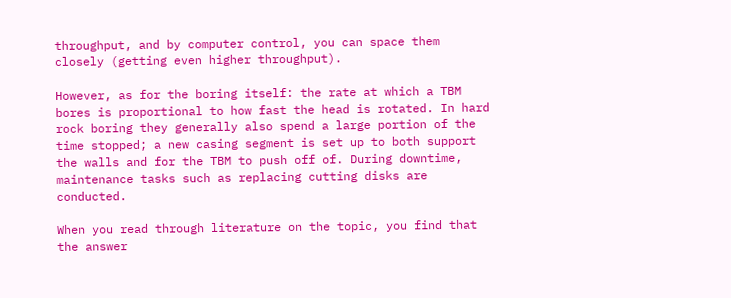throughput, and by computer control, you can space them closely (getting even higher throughput).

However, as for the boring itself: the rate at which a TBM bores is proportional to how fast the head is rotated. In hard rock boring they generally also spend a large portion of the time stopped; a new casing segment is set up to both support the walls and for the TBM to push off of. During downtime, maintenance tasks such as replacing cutting disks are conducted.

When you read through literature on the topic, you find that the answer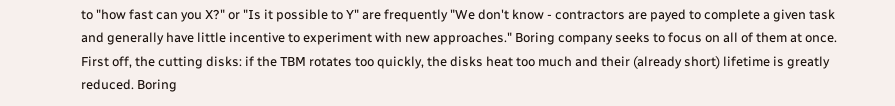to "how fast can you X?" or "Is it possible to Y" are frequently "We don't know - contractors are payed to complete a given task and generally have little incentive to experiment with new approaches." Boring company seeks to focus on all of them at once. First off, the cutting disks: if the TBM rotates too quickly, the disks heat too much and their (already short) lifetime is greatly reduced. Boring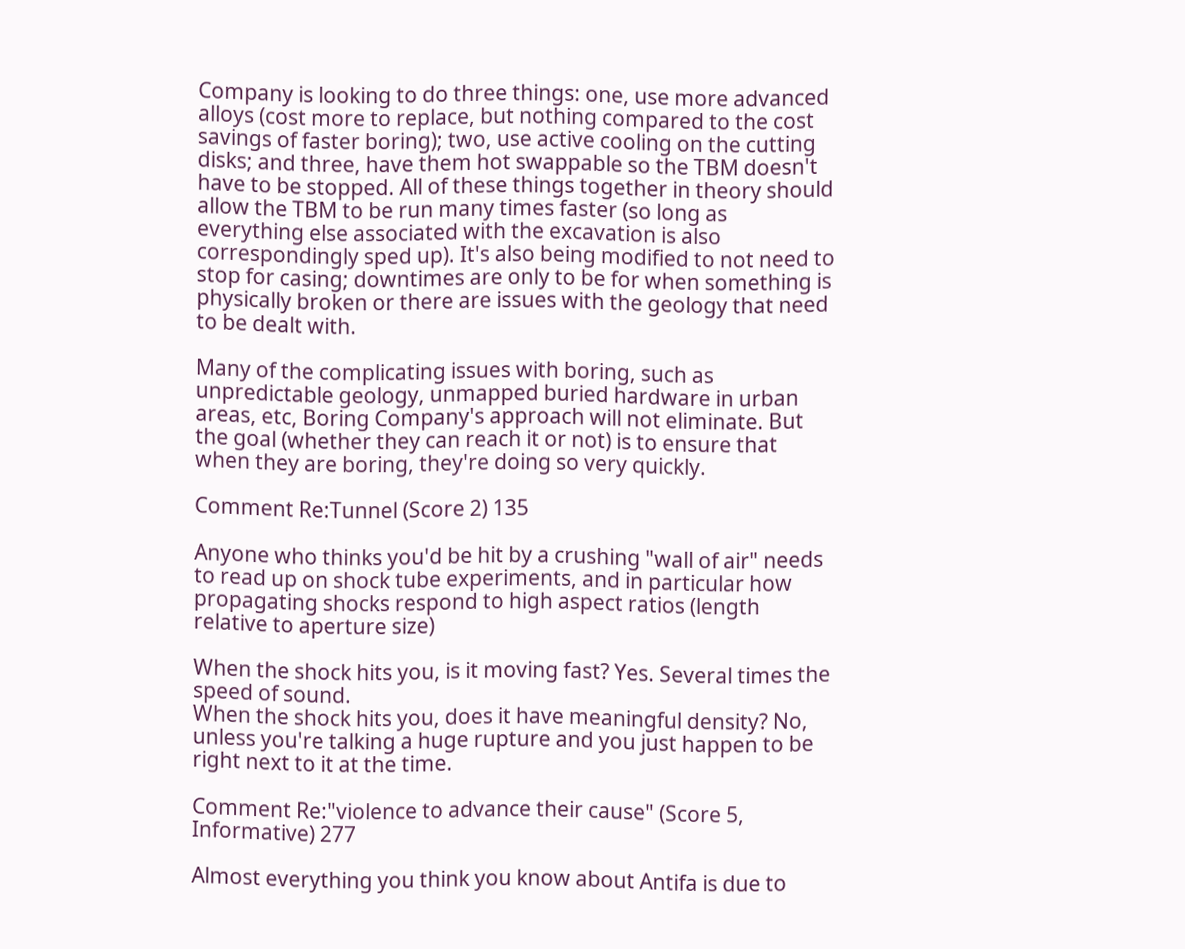Company is looking to do three things: one, use more advanced alloys (cost more to replace, but nothing compared to the cost savings of faster boring); two, use active cooling on the cutting disks; and three, have them hot swappable so the TBM doesn't have to be stopped. All of these things together in theory should allow the TBM to be run many times faster (so long as everything else associated with the excavation is also correspondingly sped up). It's also being modified to not need to stop for casing; downtimes are only to be for when something is physically broken or there are issues with the geology that need to be dealt with.

Many of the complicating issues with boring, such as unpredictable geology, unmapped buried hardware in urban areas, etc, Boring Company's approach will not eliminate. But the goal (whether they can reach it or not) is to ensure that when they are boring, they're doing so very quickly.

Comment Re:Tunnel (Score 2) 135

Anyone who thinks you'd be hit by a crushing "wall of air" needs to read up on shock tube experiments, and in particular how propagating shocks respond to high aspect ratios (length relative to aperture size)

When the shock hits you, is it moving fast? Yes. Several times the speed of sound.
When the shock hits you, does it have meaningful density? No, unless you're talking a huge rupture and you just happen to be right next to it at the time.

Comment Re:"violence to advance their cause" (Score 5, Informative) 277

Almost everything you think you know about Antifa is due to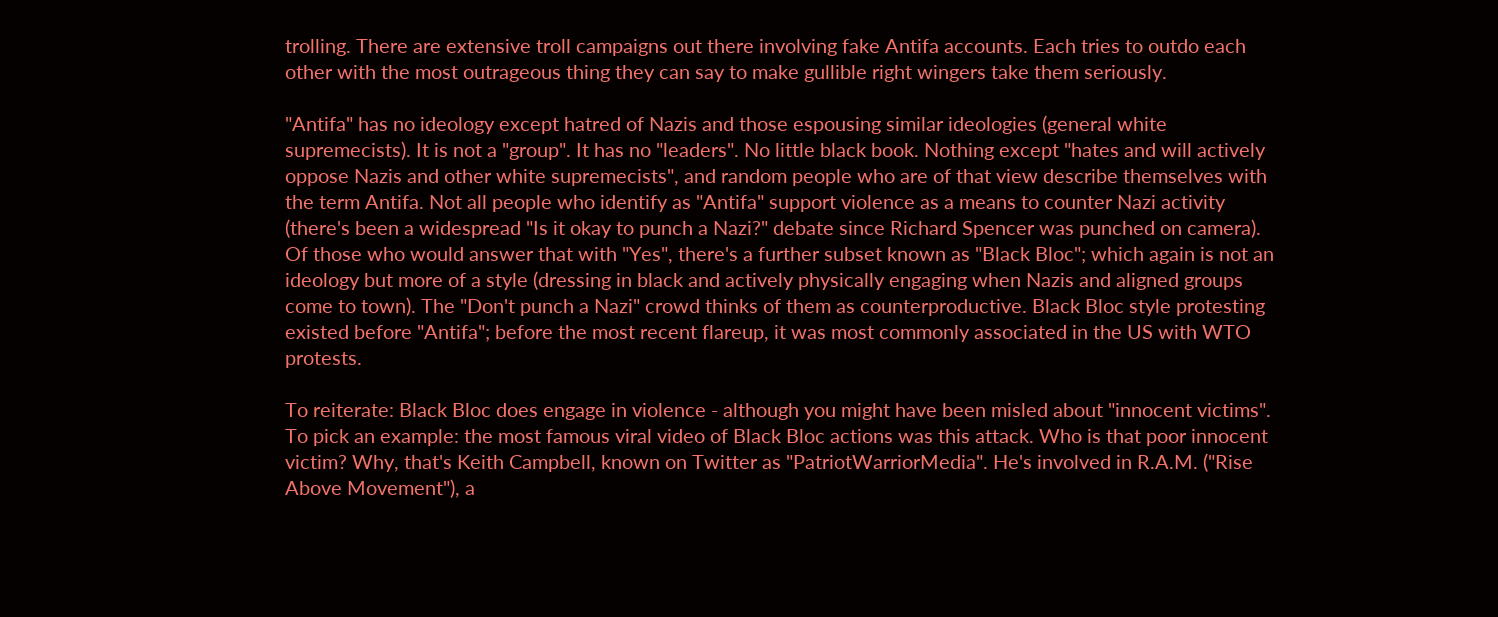trolling. There are extensive troll campaigns out there involving fake Antifa accounts. Each tries to outdo each other with the most outrageous thing they can say to make gullible right wingers take them seriously.

"Antifa" has no ideology except hatred of Nazis and those espousing similar ideologies (general white supremecists). It is not a "group". It has no "leaders". No little black book. Nothing except "hates and will actively oppose Nazis and other white supremecists", and random people who are of that view describe themselves with the term Antifa. Not all people who identify as "Antifa" support violence as a means to counter Nazi activity (there's been a widespread "Is it okay to punch a Nazi?" debate since Richard Spencer was punched on camera). Of those who would answer that with "Yes", there's a further subset known as "Black Bloc"; which again is not an ideology but more of a style (dressing in black and actively physically engaging when Nazis and aligned groups come to town). The "Don't punch a Nazi" crowd thinks of them as counterproductive. Black Bloc style protesting existed before "Antifa"; before the most recent flareup, it was most commonly associated in the US with WTO protests.

To reiterate: Black Bloc does engage in violence - although you might have been misled about "innocent victims". To pick an example: the most famous viral video of Black Bloc actions was this attack. Who is that poor innocent victim? Why, that's Keith Campbell, known on Twitter as "PatriotWarriorMedia". He's involved in R.A.M. ("Rise Above Movement"), a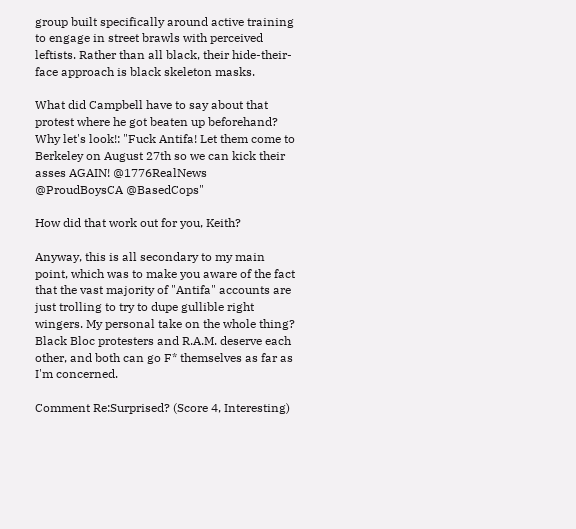group built specifically around active training to engage in street brawls with perceived leftists. Rather than all black, their hide-their-face approach is black skeleton masks.

What did Campbell have to say about that protest where he got beaten up beforehand? Why let's look!: "Fuck Antifa! Let them come to Berkeley on August 27th so we can kick their asses AGAIN! @1776RealNews @ProudBoysCA @BasedCops"

How did that work out for you, Keith?

Anyway, this is all secondary to my main point, which was to make you aware of the fact that the vast majority of "Antifa" accounts are just trolling to try to dupe gullible right wingers. My personal take on the whole thing? Black Bloc protesters and R.A.M. deserve each other, and both can go F* themselves as far as I'm concerned.

Comment Re:Surprised? (Score 4, Interesting)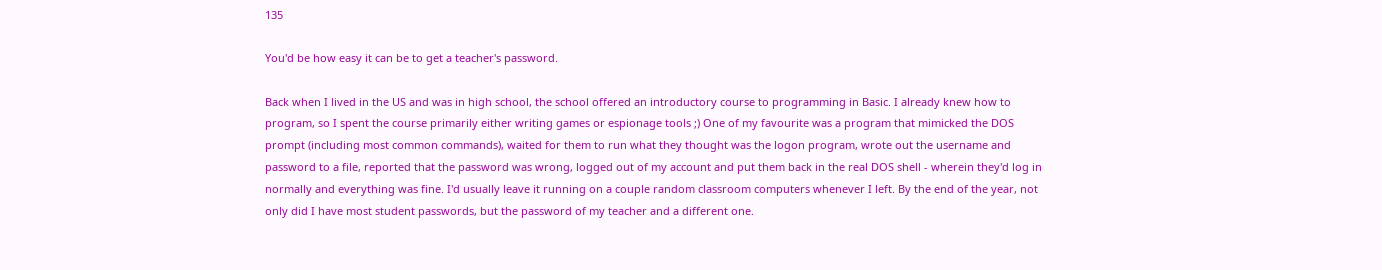135

You'd be how easy it can be to get a teacher's password.

Back when I lived in the US and was in high school, the school offered an introductory course to programming in Basic. I already knew how to program, so I spent the course primarily either writing games or espionage tools ;) One of my favourite was a program that mimicked the DOS prompt (including most common commands), waited for them to run what they thought was the logon program, wrote out the username and password to a file, reported that the password was wrong, logged out of my account and put them back in the real DOS shell - wherein they'd log in normally and everything was fine. I'd usually leave it running on a couple random classroom computers whenever I left. By the end of the year, not only did I have most student passwords, but the password of my teacher and a different one.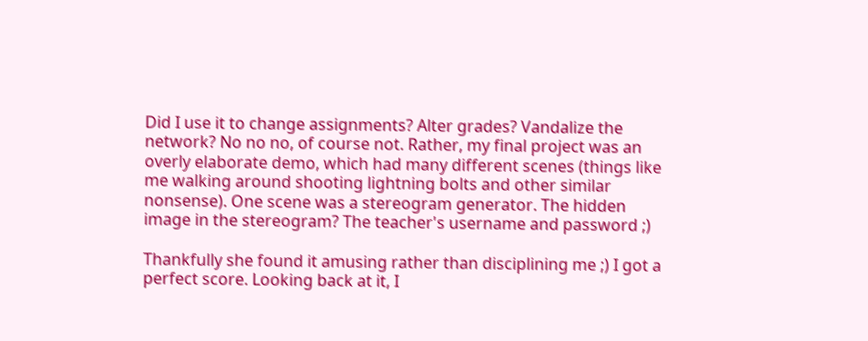Did I use it to change assignments? Alter grades? Vandalize the network? No no no, of course not. Rather, my final project was an overly elaborate demo, which had many different scenes (things like me walking around shooting lightning bolts and other similar nonsense). One scene was a stereogram generator. The hidden image in the stereogram? The teacher's username and password ;)

Thankfully she found it amusing rather than disciplining me ;) I got a perfect score. Looking back at it, I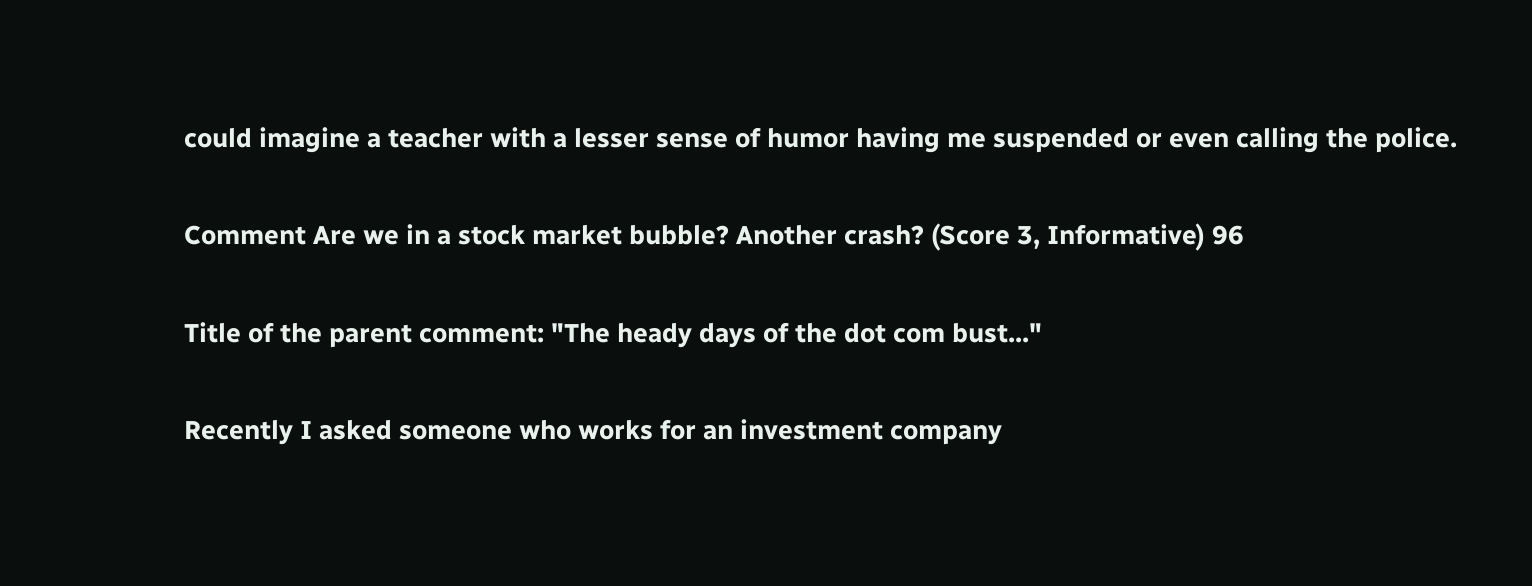could imagine a teacher with a lesser sense of humor having me suspended or even calling the police.

Comment Are we in a stock market bubble? Another crash? (Score 3, Informative) 96

Title of the parent comment: "The heady days of the dot com bust..."

Recently I asked someone who works for an investment company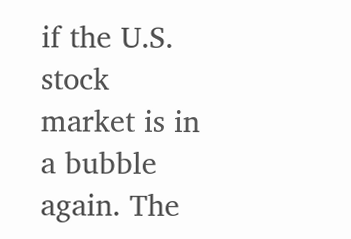if the U.S. stock market is in a bubble again. The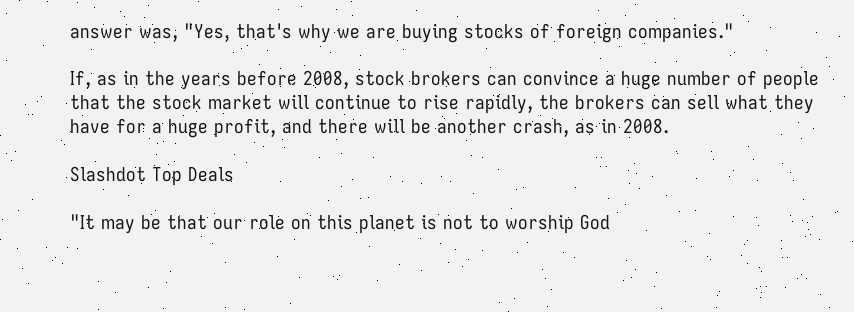answer was, "Yes, that's why we are buying stocks of foreign companies."

If, as in the years before 2008, stock brokers can convince a huge number of people that the stock market will continue to rise rapidly, the brokers can sell what they have for a huge profit, and there will be another crash, as in 2008.

Slashdot Top Deals

"It may be that our role on this planet is not to worship God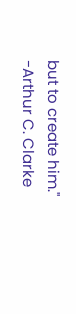but to create him." -Arthur C. Clarke